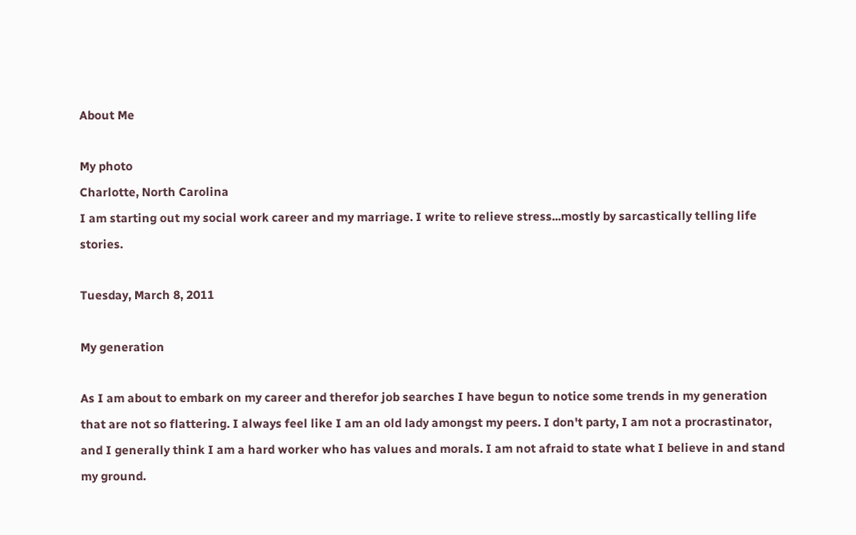About Me

My photo
Charlotte, North Carolina
I am starting out my social work career and my marriage. I write to relieve stress...mostly by sarcastically telling life stories.

Tuesday, March 8, 2011

My generation

As I am about to embark on my career and therefor job searches I have begun to notice some trends in my generation that are not so flattering. I always feel like I am an old lady amongst my peers. I don't party, I am not a procrastinator, and I generally think I am a hard worker who has values and morals. I am not afraid to state what I believe in and stand my ground.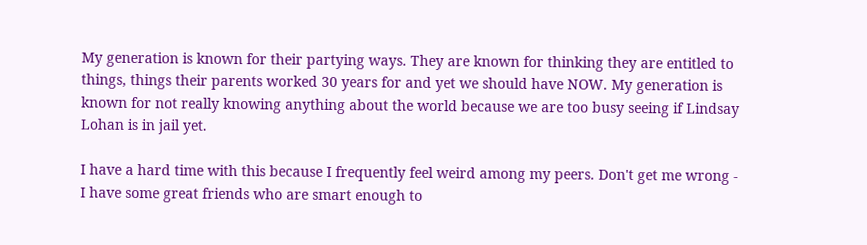My generation is known for their partying ways. They are known for thinking they are entitled to things, things their parents worked 30 years for and yet we should have NOW. My generation is known for not really knowing anything about the world because we are too busy seeing if Lindsay Lohan is in jail yet.

I have a hard time with this because I frequently feel weird among my peers. Don't get me wrong - I have some great friends who are smart enough to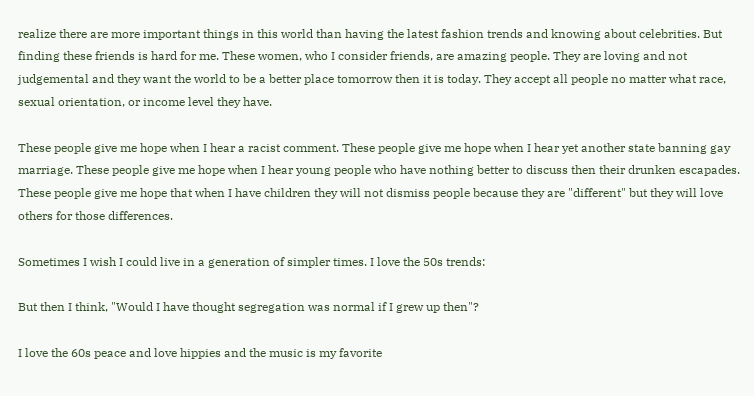realize there are more important things in this world than having the latest fashion trends and knowing about celebrities. But finding these friends is hard for me. These women, who I consider friends, are amazing people. They are loving and not judgemental and they want the world to be a better place tomorrow then it is today. They accept all people no matter what race, sexual orientation, or income level they have.

These people give me hope when I hear a racist comment. These people give me hope when I hear yet another state banning gay marriage. These people give me hope when I hear young people who have nothing better to discuss then their drunken escapades. These people give me hope that when I have children they will not dismiss people because they are "different" but they will love others for those differences.

Sometimes I wish I could live in a generation of simpler times. I love the 50s trends:

But then I think, "Would I have thought segregation was normal if I grew up then"?

I love the 60s peace and love hippies and the music is my favorite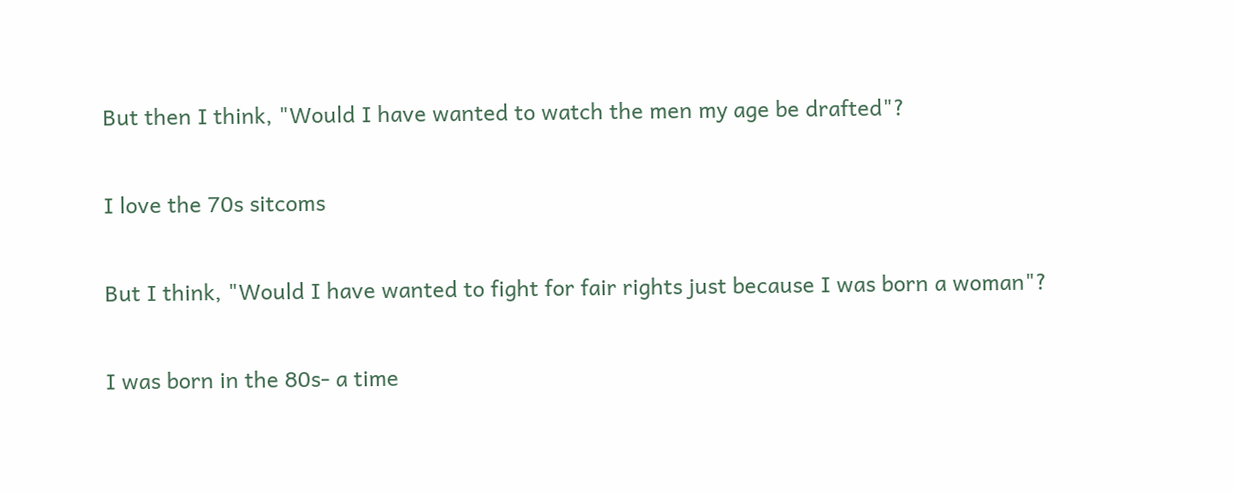But then I think, "Would I have wanted to watch the men my age be drafted"?

I love the 70s sitcoms

But I think, "Would I have wanted to fight for fair rights just because I was born a woman"?

I was born in the 80s- a time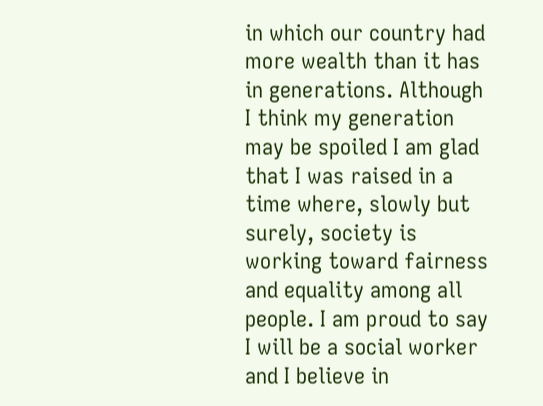in which our country had more wealth than it has in generations. Although I think my generation may be spoiled I am glad that I was raised in a time where, slowly but surely, society is working toward fairness and equality among all people. I am proud to say I will be a social worker and I believe in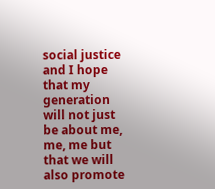social justice and I hope that my generation will not just be about me, me, me but that we will also promote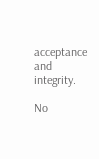acceptance and integrity.

No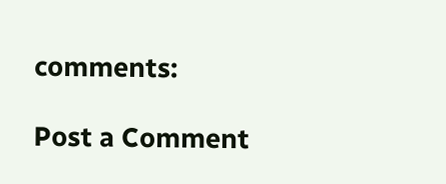comments:

Post a Comment